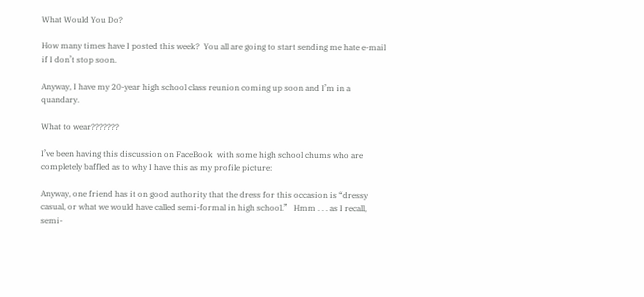What Would You Do?

How many times have I posted this week?  You all are going to start sending me hate e-mail if I don’t stop soon.

Anyway, I have my 20-year high school class reunion coming up soon and I’m in a quandary.

What to wear???????

I’ve been having this discussion on FaceBook  with some high school chums who are completely baffled as to why I have this as my profile picture:

Anyway, one friend has it on good authority that the dress for this occasion is “dressy casual, or what we would have called semi-formal in high school.”   Hmm . . . as I recall, semi-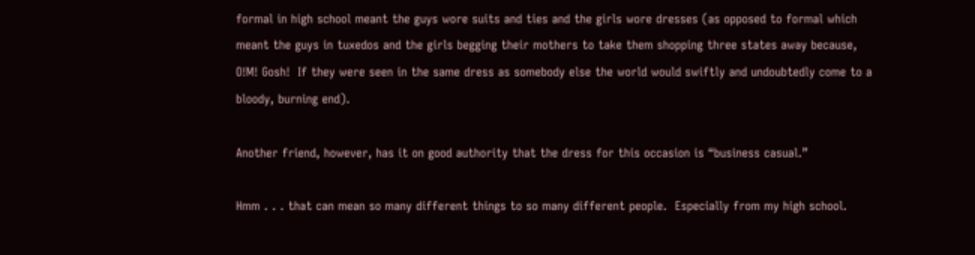formal in high school meant the guys wore suits and ties and the girls wore dresses (as opposed to formal which meant the guys in tuxedos and the girls begging their mothers to take them shopping three states away because, O!M! Gosh!  If they were seen in the same dress as somebody else the world would swiftly and undoubtedly come to a bloody, burning end).

Another friend, however, has it on good authority that the dress for this occasion is “business casual.”

Hmm . . . that can mean so many different things to so many different people.  Especially from my high school.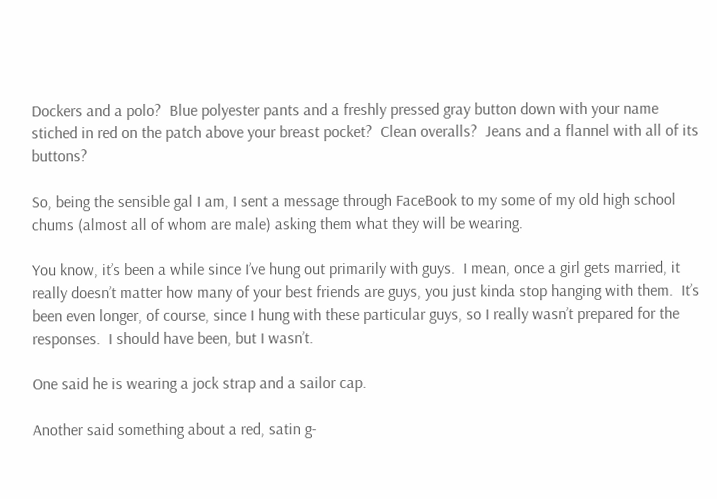Dockers and a polo?  Blue polyester pants and a freshly pressed gray button down with your name stiched in red on the patch above your breast pocket?  Clean overalls?  Jeans and a flannel with all of its buttons?

So, being the sensible gal I am, I sent a message through FaceBook to my some of my old high school chums (almost all of whom are male) asking them what they will be wearing.

You know, it’s been a while since I’ve hung out primarily with guys.  I mean, once a girl gets married, it really doesn’t matter how many of your best friends are guys, you just kinda stop hanging with them.  It’s been even longer, of course, since I hung with these particular guys, so I really wasn’t prepared for the responses.  I should have been, but I wasn’t.

One said he is wearing a jock strap and a sailor cap.

Another said something about a red, satin g-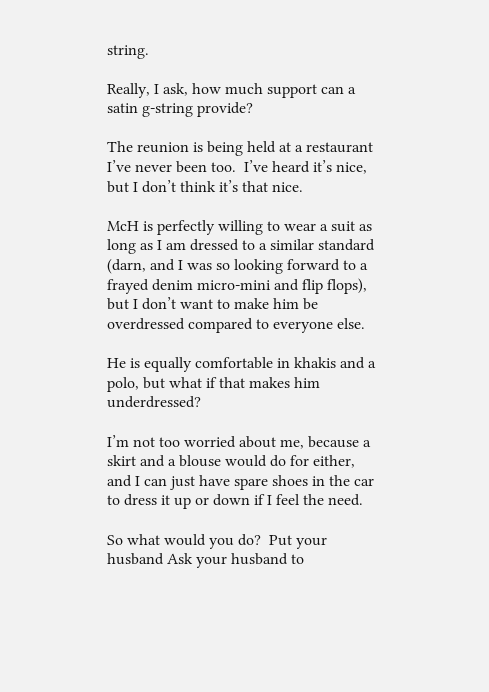string.

Really, I ask, how much support can a satin g-string provide?

The reunion is being held at a restaurant I’ve never been too.  I’ve heard it’s nice, but I don’t think it’s that nice.

McH is perfectly willing to wear a suit as long as I am dressed to a similar standard (darn, and I was so looking forward to a frayed denim micro-mini and flip flops), but I don’t want to make him be overdressed compared to everyone else.

He is equally comfortable in khakis and a polo, but what if that makes him underdressed?

I’m not too worried about me, because a skirt and a blouse would do for either, and I can just have spare shoes in the car to dress it up or down if I feel the need.

So what would you do?  Put your husband Ask your husband to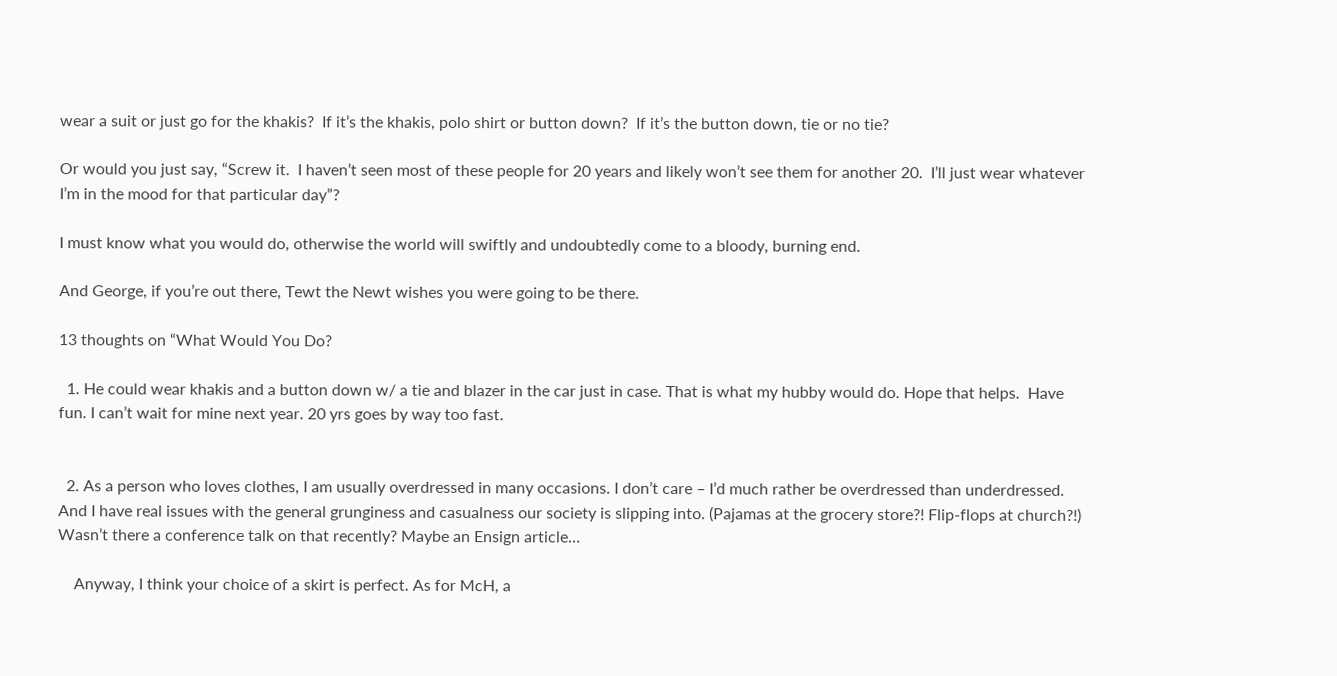wear a suit or just go for the khakis?  If it’s the khakis, polo shirt or button down?  If it’s the button down, tie or no tie?

Or would you just say, “Screw it.  I haven’t seen most of these people for 20 years and likely won’t see them for another 20.  I’ll just wear whatever I’m in the mood for that particular day”?

I must know what you would do, otherwise the world will swiftly and undoubtedly come to a bloody, burning end.

And George, if you’re out there, Tewt the Newt wishes you were going to be there.

13 thoughts on “What Would You Do?

  1. He could wear khakis and a button down w/ a tie and blazer in the car just in case. That is what my hubby would do. Hope that helps.  Have fun. I can’t wait for mine next year. 20 yrs goes by way too fast.


  2. As a person who loves clothes, I am usually overdressed in many occasions. I don’t care – I’d much rather be overdressed than underdressed. And I have real issues with the general grunginess and casualness our society is slipping into. (Pajamas at the grocery store?! Flip-flops at church?!) Wasn’t there a conference talk on that recently? Maybe an Ensign article…

    Anyway, I think your choice of a skirt is perfect. As for McH, a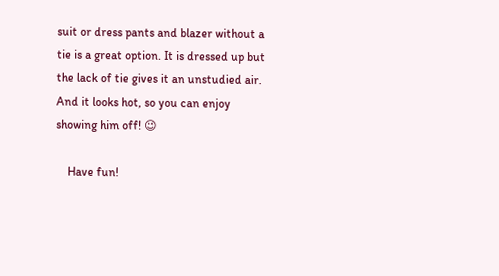suit or dress pants and blazer without a tie is a great option. It is dressed up but the lack of tie gives it an unstudied air. And it looks hot, so you can enjoy showing him off! 😉

    Have fun!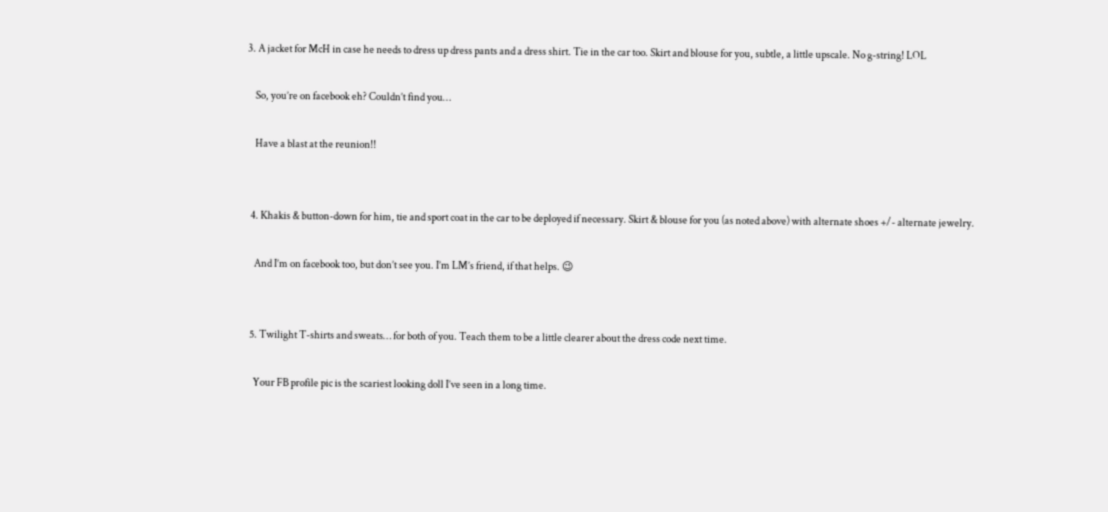3. A jacket for McH in case he needs to dress up dress pants and a dress shirt. Tie in the car too. Skirt and blouse for you, subtle, a little upscale. No g-string! LOL

    So, you’re on facebook eh? Couldn’t find you…

    Have a blast at the reunion!!


  4. Khakis & button-down for him, tie and sport coat in the car to be deployed if necessary. Skirt & blouse for you (as noted above) with alternate shoes +/- alternate jewelry.

    And I’m on facebook too, but don’t see you. I’m LM’s friend, if that helps. 😉


  5. Twilight T-shirts and sweats… for both of you. Teach them to be a little clearer about the dress code next time.

    Your FB profile pic is the scariest looking doll I’ve seen in a long time.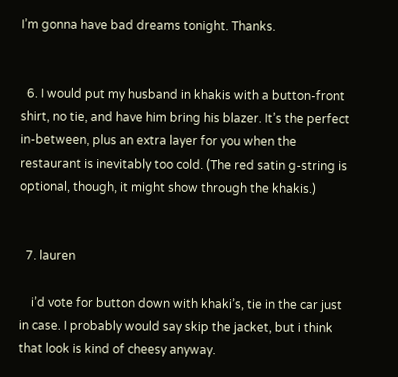I’m gonna have bad dreams tonight. Thanks.


  6. I would put my husband in khakis with a button-front shirt, no tie, and have him bring his blazer. It’s the perfect in-between, plus an extra layer for you when the restaurant is inevitably too cold. (The red satin g-string is optional, though, it might show through the khakis.)


  7. lauren

    i’d vote for button down with khaki’s, tie in the car just in case. I probably would say skip the jacket, but i think that look is kind of cheesy anyway.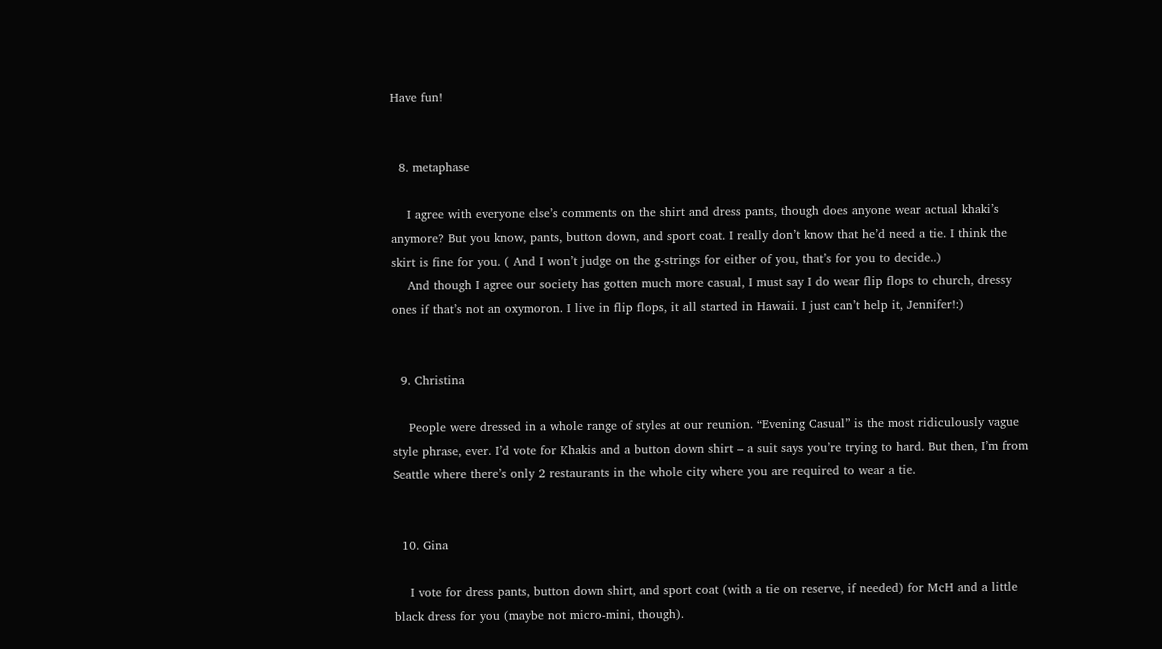Have fun!


  8. metaphase

    I agree with everyone else’s comments on the shirt and dress pants, though does anyone wear actual khaki’s anymore? But you know, pants, button down, and sport coat. I really don’t know that he’d need a tie. I think the skirt is fine for you. ( And I won’t judge on the g-strings for either of you, that’s for you to decide..)
    And though I agree our society has gotten much more casual, I must say I do wear flip flops to church, dressy ones if that’s not an oxymoron. I live in flip flops, it all started in Hawaii. I just can’t help it, Jennifer!:)


  9. Christina

    People were dressed in a whole range of styles at our reunion. “Evening Casual” is the most ridiculously vague style phrase, ever. I’d vote for Khakis and a button down shirt – a suit says you’re trying to hard. But then, I’m from Seattle where there’s only 2 restaurants in the whole city where you are required to wear a tie.


  10. Gina

    I vote for dress pants, button down shirt, and sport coat (with a tie on reserve, if needed) for McH and a little black dress for you (maybe not micro-mini, though).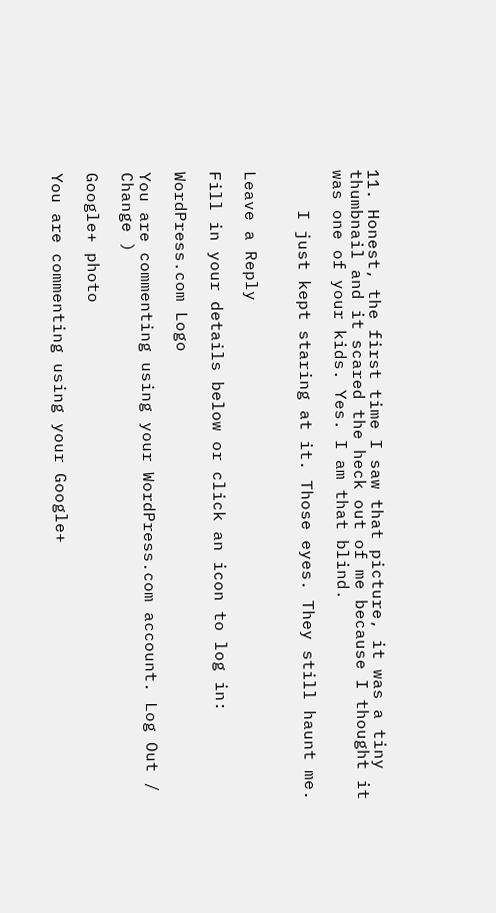11. Honest, the first time I saw that picture, it was a tiny thumbnail and it scared the heck out of me because I thought it was one of your kids. Yes. I am that blind.

    I just kept staring at it. Those eyes. They still haunt me.


Leave a Reply

Fill in your details below or click an icon to log in:

WordPress.com Logo

You are commenting using your WordPress.com account. Log Out /  Change )

Google+ photo

You are commenting using your Google+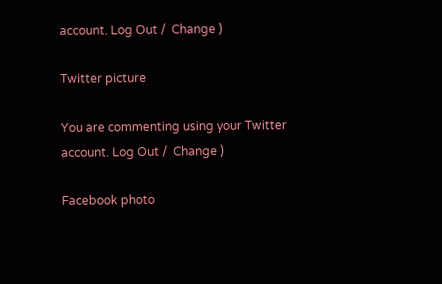account. Log Out /  Change )

Twitter picture

You are commenting using your Twitter account. Log Out /  Change )

Facebook photo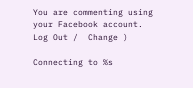You are commenting using your Facebook account. Log Out /  Change )

Connecting to %s